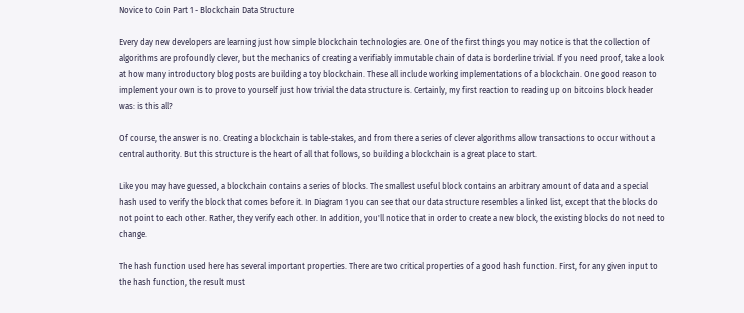Novice to Coin Part 1 - Blockchain Data Structure

Every day new developers are learning just how simple blockchain technologies are. One of the first things you may notice is that the collection of algorithms are profoundly clever, but the mechanics of creating a verifiably immutable chain of data is borderline trivial. If you need proof, take a look at how many introductory blog posts are building a toy blockchain. These all include working implementations of a blockchain. One good reason to implement your own is to prove to yourself just how trivial the data structure is. Certainly, my first reaction to reading up on bitcoins block header was: is this all?

Of course, the answer is no. Creating a blockchain is table-stakes, and from there a series of clever algorithms allow transactions to occur without a central authority. But this structure is the heart of all that follows, so building a blockchain is a great place to start.

Like you may have guessed, a blockchain contains a series of blocks. The smallest useful block contains an arbitrary amount of data and a special hash used to verify the block that comes before it. In Diagram 1 you can see that our data structure resembles a linked list, except that the blocks do not point to each other. Rather, they verify each other. In addition, you'll notice that in order to create a new block, the existing blocks do not need to change.

The hash function used here has several important properties. There are two critical properties of a good hash function. First, for any given input to the hash function, the result must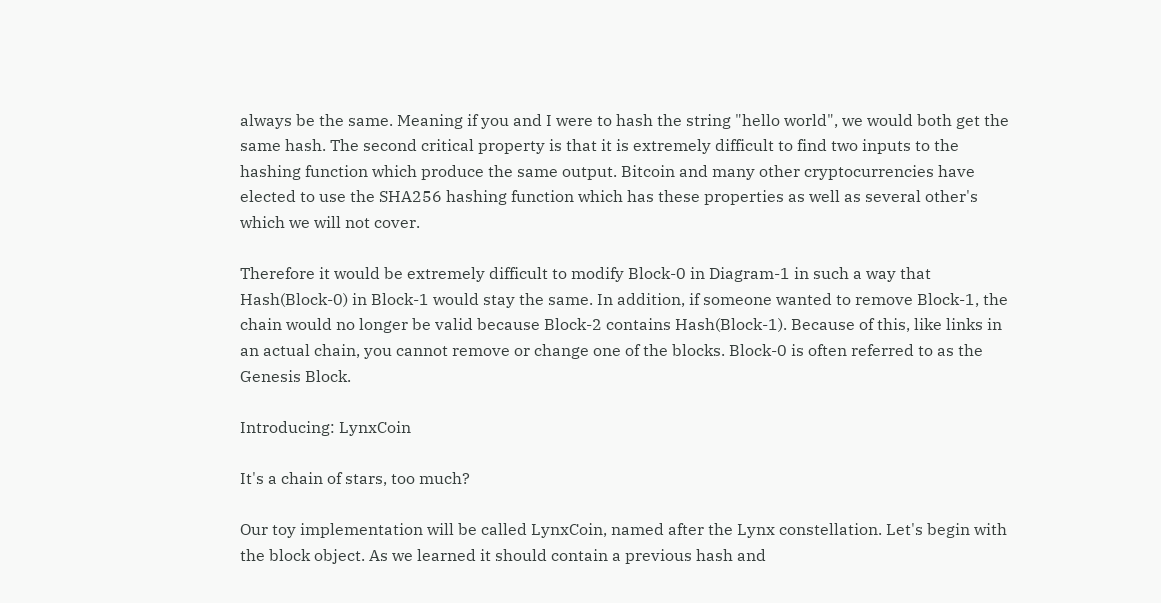always be the same. Meaning if you and I were to hash the string "hello world", we would both get the same hash. The second critical property is that it is extremely difficult to find two inputs to the hashing function which produce the same output. Bitcoin and many other cryptocurrencies have elected to use the SHA256 hashing function which has these properties as well as several other's which we will not cover.

Therefore it would be extremely difficult to modify Block-0 in Diagram-1 in such a way that Hash(Block-0) in Block-1 would stay the same. In addition, if someone wanted to remove Block-1, the chain would no longer be valid because Block-2 contains Hash(Block-1). Because of this, like links in an actual chain, you cannot remove or change one of the blocks. Block-0 is often referred to as the Genesis Block.

Introducing: LynxCoin

It's a chain of stars, too much?

Our toy implementation will be called LynxCoin, named after the Lynx constellation. Let's begin with the block object. As we learned it should contain a previous hash and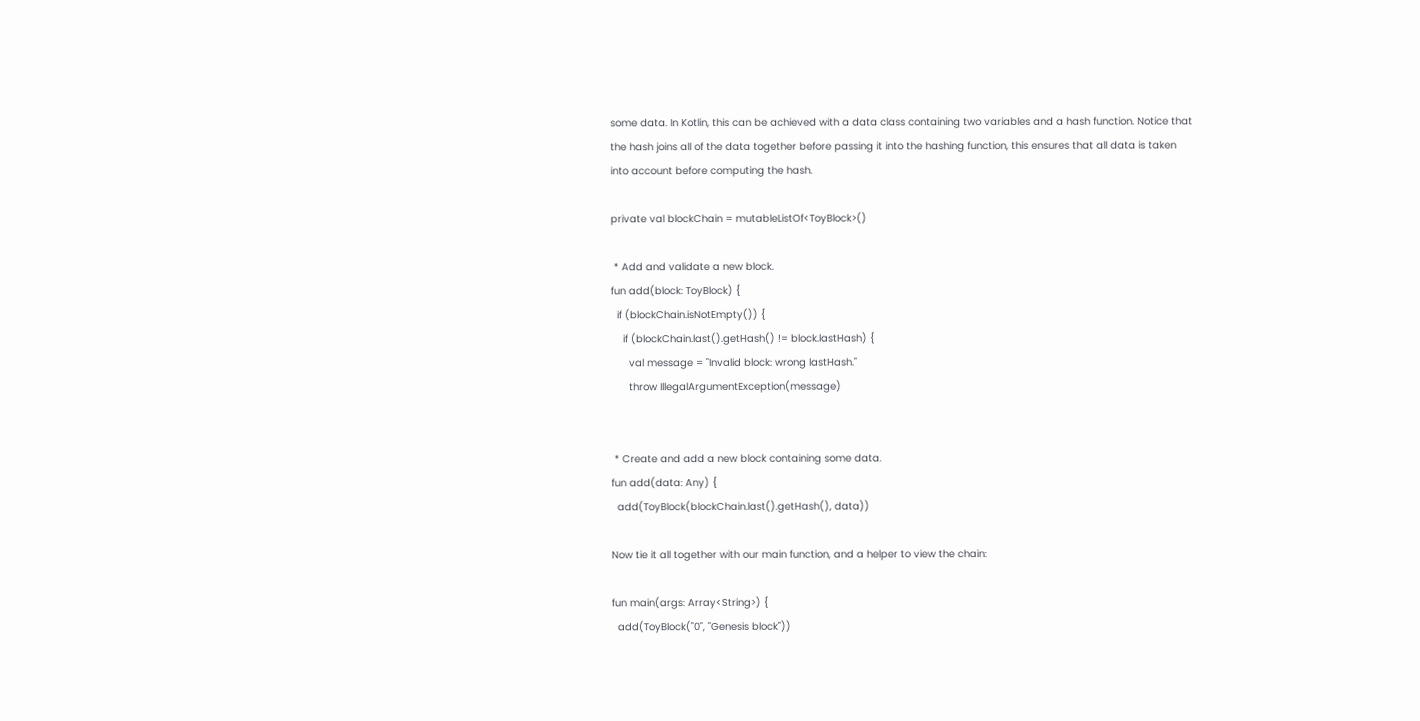some data. In Kotlin, this can be achieved with a data class containing two variables and a hash function. Notice that the hash joins all of the data together before passing it into the hashing function, this ensures that all data is taken into account before computing the hash.

private val blockChain = mutableListOf<ToyBlock>()

 * Add and validate a new block.
fun add(block: ToyBlock) {
  if (blockChain.isNotEmpty()) {
    if (blockChain.last().getHash() != block.lastHash) {
      val message = "Invalid block: wrong lastHash."
      throw IllegalArgumentException(message)


 * Create and add a new block containing some data.
fun add(data: Any) {
  add(ToyBlock(blockChain.last().getHash(), data))

Now tie it all together with our main function, and a helper to view the chain:

fun main(args: Array<String>) {
  add(ToyBlock("0", "Genesis block"))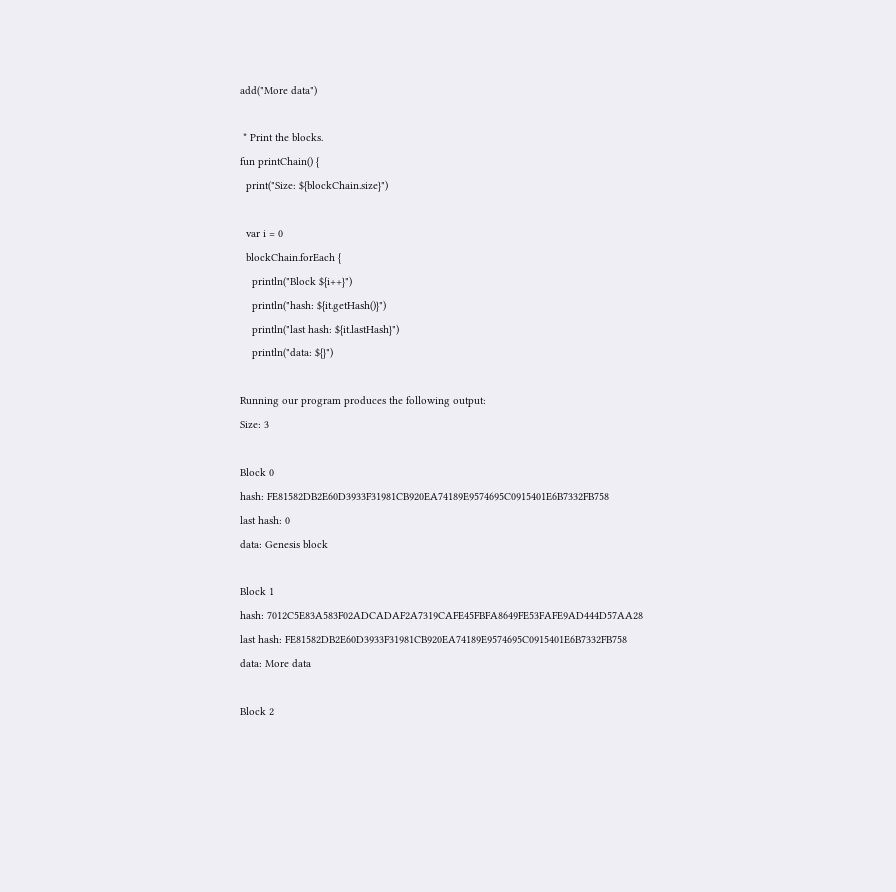add("More data")

 * Print the blocks.
fun printChain() {
  print("Size: ${blockChain.size}")

  var i = 0
  blockChain.forEach {
    println("Block ${i++}")
    println("hash: ${it.getHash()}")
    println("last hash: ${it.lastHash}")
    println("data: ${}")

Running our program produces the following output:
Size: 3

Block 0
hash: FE81582DB2E60D3933F31981CB920EA74189E9574695C0915401E6B7332FB758
last hash: 0
data: Genesis block

Block 1
hash: 7012C5E83A583F02ADCADAF2A7319CAFE45FBFA8649FE53FAFE9AD444D57AA28
last hash: FE81582DB2E60D3933F31981CB920EA74189E9574695C0915401E6B7332FB758
data: More data

Block 2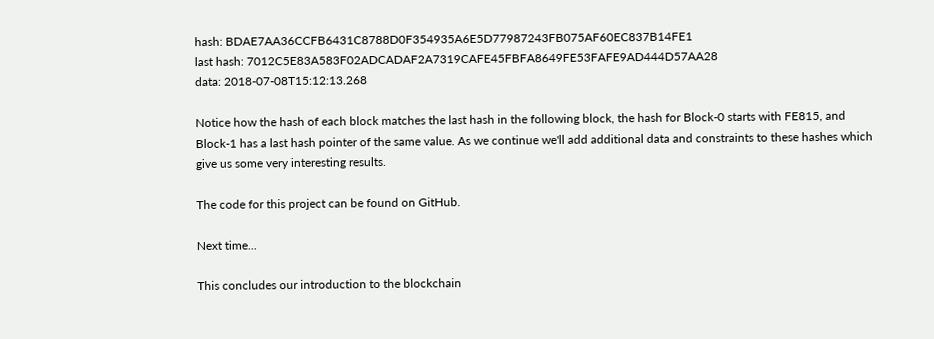hash: BDAE7AA36CCFB6431C8788D0F354935A6E5D77987243FB075AF60EC837B14FE1
last hash: 7012C5E83A583F02ADCADAF2A7319CAFE45FBFA8649FE53FAFE9AD444D57AA28
data: 2018-07-08T15:12:13.268

Notice how the hash of each block matches the last hash in the following block, the hash for Block-0 starts with FE815, and Block-1 has a last hash pointer of the same value. As we continue we'll add additional data and constraints to these hashes which give us some very interesting results.

The code for this project can be found on GitHub.

Next time...

This concludes our introduction to the blockchain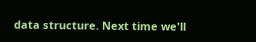data structure. Next time we'll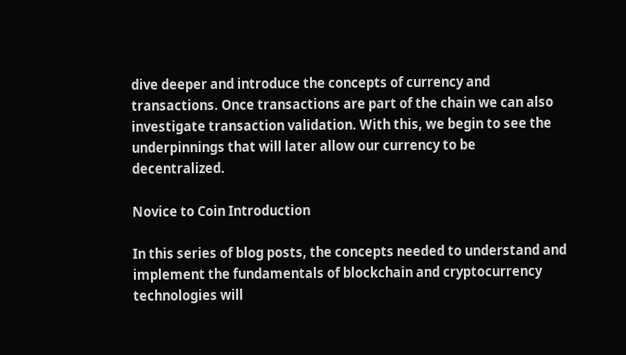dive deeper and introduce the concepts of currency and transactions. Once transactions are part of the chain we can also investigate transaction validation. With this, we begin to see the underpinnings that will later allow our currency to be decentralized.

Novice to Coin Introduction

In this series of blog posts, the concepts needed to understand and implement the fundamentals of blockchain and cryptocurrency technologies will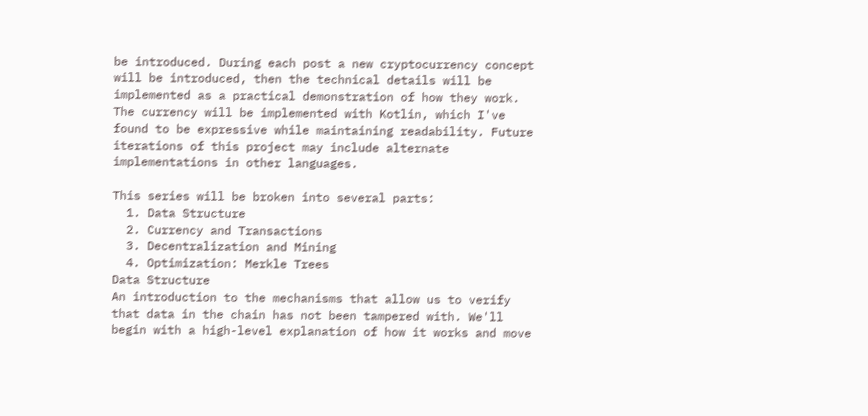be introduced. During each post a new cryptocurrency concept will be introduced, then the technical details will be implemented as a practical demonstration of how they work. The currency will be implemented with Kotlin, which I've found to be expressive while maintaining readability. Future iterations of this project may include alternate implementations in other languages.

This series will be broken into several parts:
  1. Data Structure
  2. Currency and Transactions
  3. Decentralization and Mining
  4. Optimization: Merkle Trees
Data Structure
An introduction to the mechanisms that allow us to verify that data in the chain has not been tampered with. We'll begin with a high-level explanation of how it works and move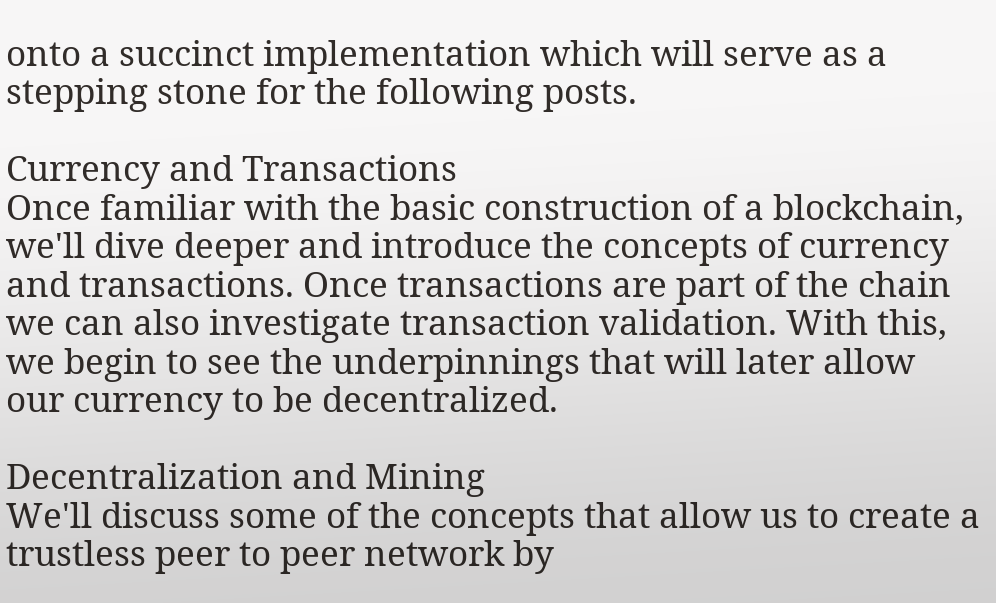onto a succinct implementation which will serve as a stepping stone for the following posts.

Currency and Transactions
Once familiar with the basic construction of a blockchain, we'll dive deeper and introduce the concepts of currency and transactions. Once transactions are part of the chain we can also investigate transaction validation. With this, we begin to see the underpinnings that will later allow our currency to be decentralized.

Decentralization and Mining
We'll discuss some of the concepts that allow us to create a trustless peer to peer network by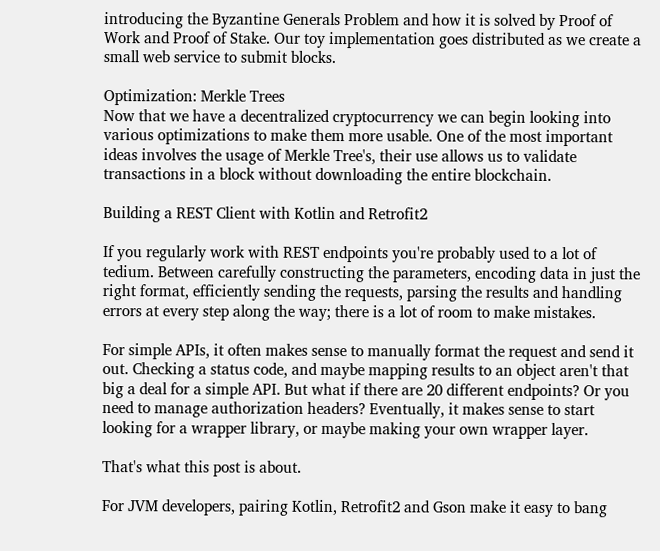introducing the Byzantine Generals Problem and how it is solved by Proof of Work and Proof of Stake. Our toy implementation goes distributed as we create a small web service to submit blocks.

Optimization: Merkle Trees
Now that we have a decentralized cryptocurrency we can begin looking into various optimizations to make them more usable. One of the most important ideas involves the usage of Merkle Tree's, their use allows us to validate transactions in a block without downloading the entire blockchain.

Building a REST Client with Kotlin and Retrofit2

If you regularly work with REST endpoints you're probably used to a lot of tedium. Between carefully constructing the parameters, encoding data in just the right format, efficiently sending the requests, parsing the results and handling errors at every step along the way; there is a lot of room to make mistakes.

For simple APIs, it often makes sense to manually format the request and send it out. Checking a status code, and maybe mapping results to an object aren't that big a deal for a simple API. But what if there are 20 different endpoints? Or you need to manage authorization headers? Eventually, it makes sense to start looking for a wrapper library, or maybe making your own wrapper layer.

That's what this post is about.

For JVM developers, pairing Kotlin, Retrofit2 and Gson make it easy to bang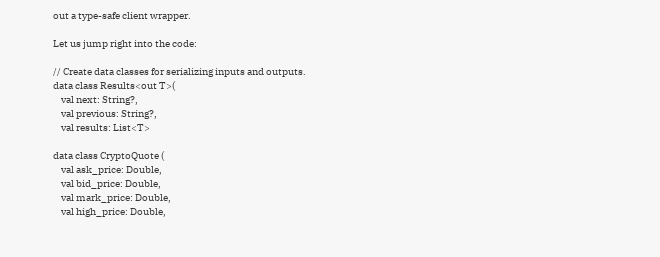out a type-safe client wrapper.

Let us jump right into the code:

// Create data classes for serializing inputs and outputs.
data class Results<out T>(
    val next: String?,
    val previous: String?,
    val results: List<T>

data class CryptoQuote (
    val ask_price: Double,
    val bid_price: Double,
    val mark_price: Double,
    val high_price: Double,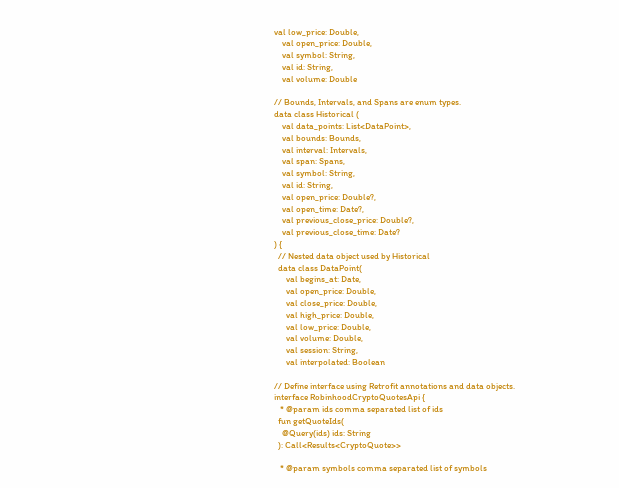val low_price: Double,
    val open_price: Double,
    val symbol: String,
    val id: String,
    val volume: Double

// Bounds, Intervals, and Spans are enum types.
data class Historical (
    val data_points: List<DataPoint>,
    val bounds: Bounds,
    val interval: Intervals,
    val span: Spans,
    val symbol: String,
    val id: String,
    val open_price: Double?,
    val open_time: Date?,
    val previous_close_price: Double?,
    val previous_close_time: Date?
) {
  // Nested data object used by Historical
  data class DataPoint(
      val begins_at: Date,
      val open_price: Double,
      val close_price: Double,
      val high_price: Double,
      val low_price: Double,
      val volume: Double,
      val session: String,
      val interpolated: Boolean

// Define interface using Retrofit annotations and data objects.
interface RobinhoodCryptoQuotesApi {
   * @param ids comma separated list of ids
  fun getQuoteIds(
    @Query(ids) ids: String
  ): Call<Results<CryptoQuote>>

   * @param symbols comma separated list of symbols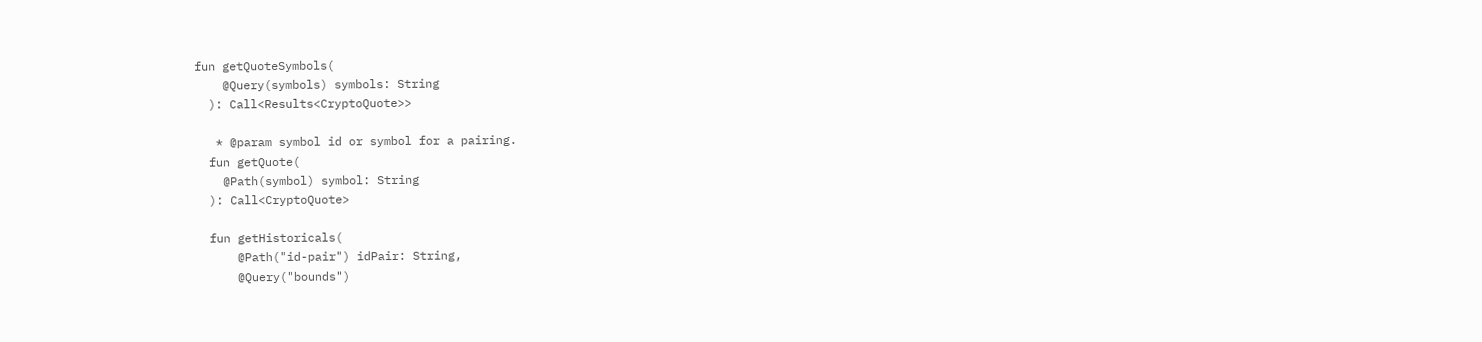fun getQuoteSymbols(
    @Query(symbols) symbols: String
  ): Call<Results<CryptoQuote>>

   * @param symbol id or symbol for a pairing.
  fun getQuote(
    @Path(symbol) symbol: String
  ): Call<CryptoQuote>

  fun getHistoricals(
      @Path("id-pair") idPair: String,
      @Query("bounds")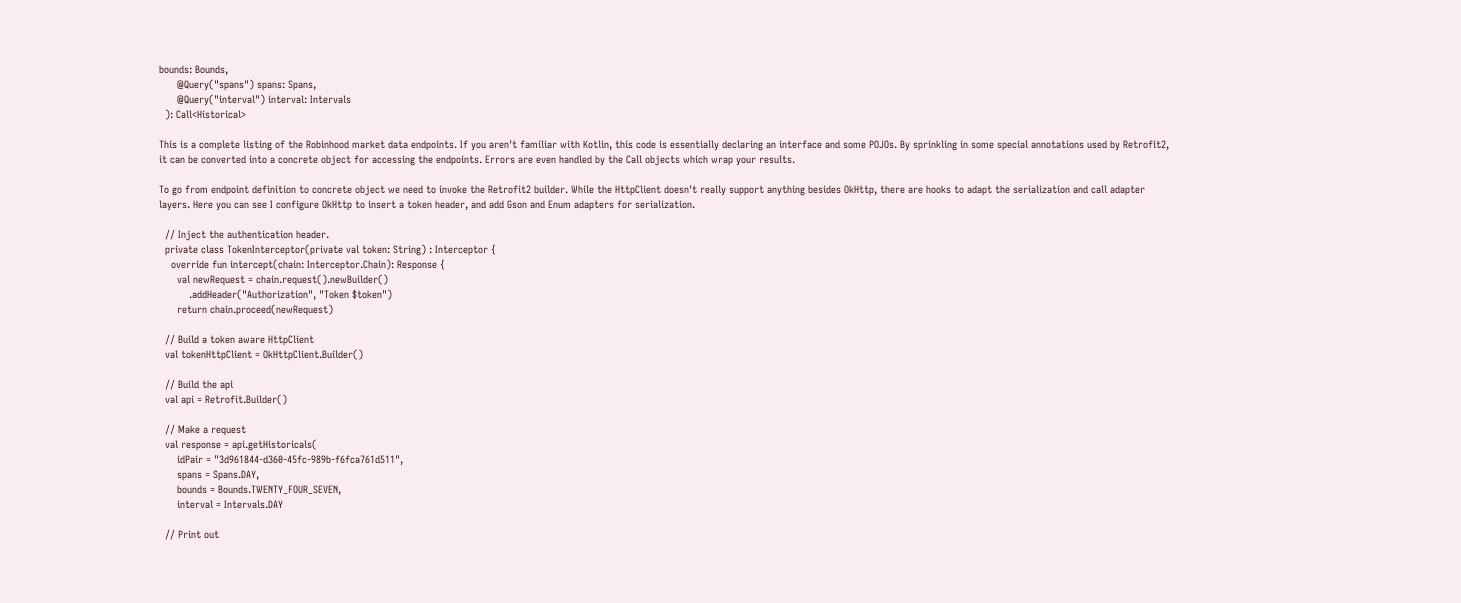bounds: Bounds,
      @Query("spans") spans: Spans,
      @Query("interval") interval: Intervals
  ): Call<Historical>

This is a complete listing of the Robinhood market data endpoints. If you aren't familiar with Kotlin, this code is essentially declaring an interface and some POJOs. By sprinkling in some special annotations used by Retrofit2, it can be converted into a concrete object for accessing the endpoints. Errors are even handled by the Call objects which wrap your results.

To go from endpoint definition to concrete object we need to invoke the Retrofit2 builder. While the HttpClient doesn't really support anything besides OkHttp, there are hooks to adapt the serialization and call adapter layers. Here you can see I configure OkHttp to insert a token header, and add Gson and Enum adapters for serialization.

  // Inject the authentication header.
  private class TokenInterceptor(private val token: String) : Interceptor {
    override fun intercept(chain: Interceptor.Chain): Response {
      val newRequest = chain.request().newBuilder()
          .addHeader("Authorization", "Token $token")
      return chain.proceed(newRequest)

  // Build a token aware HttpClient
  val tokenHttpClient = OkHttpClient.Builder()

  // Build the api
  val api = Retrofit.Builder()

  // Make a request
  val response = api.getHistoricals(
      idPair = "3d961844-d360-45fc-989b-f6fca761d511",
      spans = Spans.DAY,
      bounds = Bounds.TWENTY_FOUR_SEVEN,
      interval = Intervals.DAY

  // Print out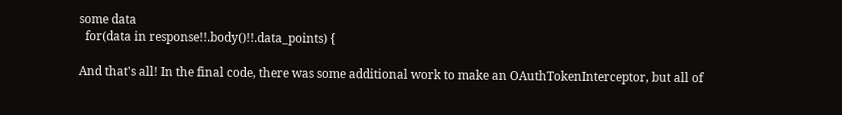some data
  for(data in response!!.body()!!.data_points) {

And that's all! In the final code, there was some additional work to make an OAuthTokenInterceptor, but all of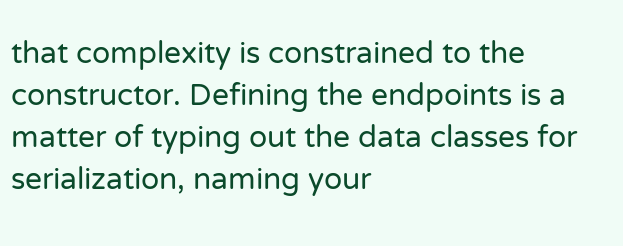that complexity is constrained to the constructor. Defining the endpoints is a matter of typing out the data classes for serialization, naming your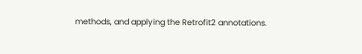methods, and applying the Retrofit2 annotations.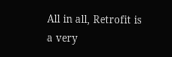All in all, Retrofit is a very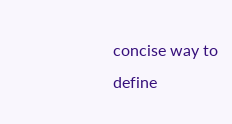concise way to define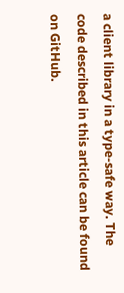a client library in a type-safe way. The code described in this article can be found on GitHub.